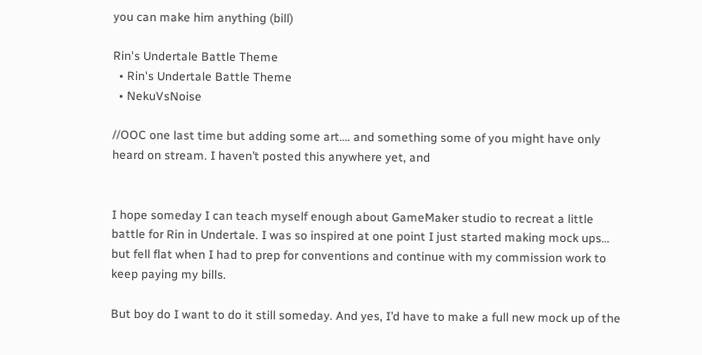you can make him anything (bill)

Rin's Undertale Battle Theme
  • Rin's Undertale Battle Theme
  • NekuVsNoise

//OOC one last time but adding some art…. and something some of you might have only heard on stream. I haven’t posted this anywhere yet, and


I hope someday I can teach myself enough about GameMaker studio to recreat a little battle for Rin in Undertale. I was so inspired at one point I just started making mock ups… but fell flat when I had to prep for conventions and continue with my commission work to keep paying my bills.

But boy do I want to do it still someday. And yes, I’d have to make a full new mock up of the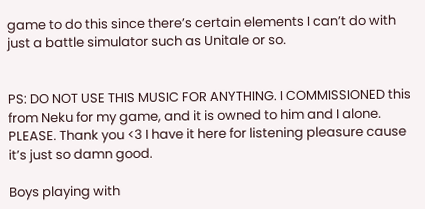game to do this since there’s certain elements I can’t do with just a battle simulator such as Unitale or so.


PS: DO NOT USE THIS MUSIC FOR ANYTHING. I COMMISSIONED this from Neku for my game, and it is owned to him and I alone. PLEASE. Thank you <3 I have it here for listening pleasure cause it’s just so damn good.

Boys playing with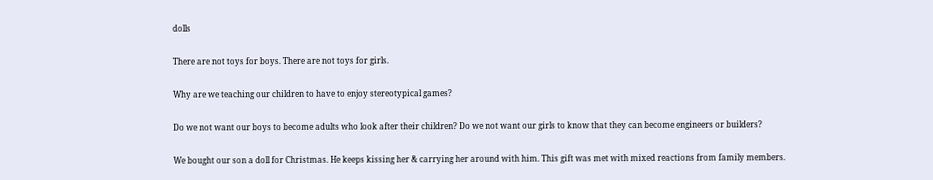dolls

There are not toys for boys. There are not toys for girls.

Why are we teaching our children to have to enjoy stereotypical games?

Do we not want our boys to become adults who look after their children? Do we not want our girls to know that they can become engineers or builders?

We bought our son a doll for Christmas. He keeps kissing her & carrying her around with him. This gift was met with mixed reactions from family members.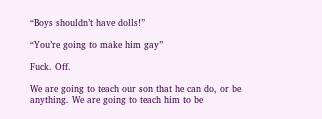“Boys shouldn’t have dolls!”

“You’re going to make him gay”

Fuck. Off.

We are going to teach our son that he can do, or be anything. We are going to teach him to be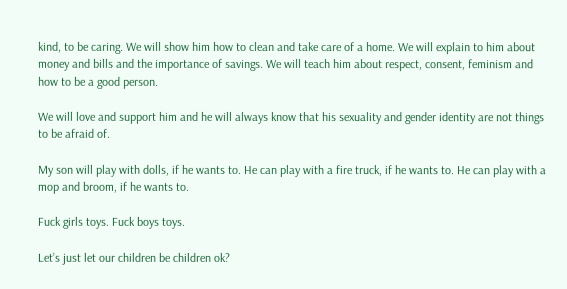kind, to be caring. We will show him how to clean and take care of a home. We will explain to him about money and bills and the importance of savings. We will teach him about respect, consent, feminism and how to be a good person.

We will love and support him and he will always know that his sexuality and gender identity are not things to be afraid of.

My son will play with dolls, if he wants to. He can play with a fire truck, if he wants to. He can play with a mop and broom, if he wants to.

Fuck girls toys. Fuck boys toys.

Let’s just let our children be children ok?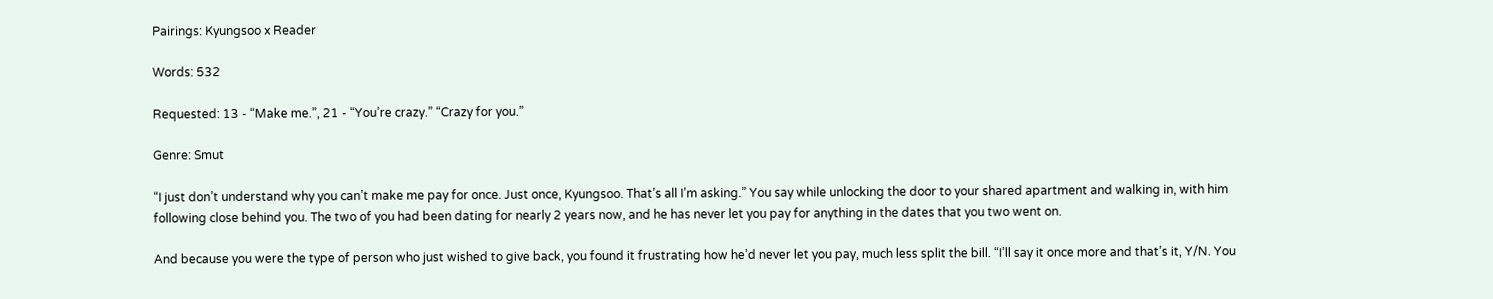Pairings: Kyungsoo x Reader

Words: 532

Requested: 13 - “Make me.”, 21 - “You’re crazy.” “Crazy for you.”

Genre: Smut

“I just don’t understand why you can’t make me pay for once. Just once, Kyungsoo. That’s all I’m asking.” You say while unlocking the door to your shared apartment and walking in, with him following close behind you. The two of you had been dating for nearly 2 years now, and he has never let you pay for anything in the dates that you two went on.

And because you were the type of person who just wished to give back, you found it frustrating how he’d never let you pay, much less split the bill. “I’ll say it once more and that’s it, Y/N. You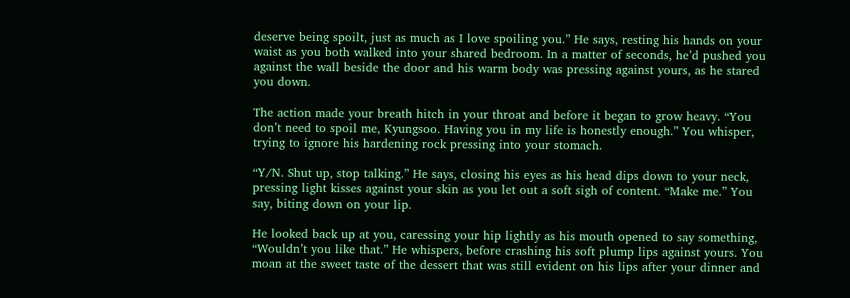deserve being spoilt, just as much as I love spoiling you.” He says, resting his hands on your waist as you both walked into your shared bedroom. In a matter of seconds, he’d pushed you against the wall beside the door and his warm body was pressing against yours, as he stared you down.

The action made your breath hitch in your throat and before it began to grow heavy. “You don’t need to spoil me, Kyungsoo. Having you in my life is honestly enough.” You whisper, trying to ignore his hardening rock pressing into your stomach.

“Y/N. Shut up, stop talking.” He says, closing his eyes as his head dips down to your neck, pressing light kisses against your skin as you let out a soft sigh of content. “Make me.” You say, biting down on your lip.

He looked back up at you, caressing your hip lightly as his mouth opened to say something, “Wouldn’t you like that.” He whispers, before crashing his soft plump lips against yours. You moan at the sweet taste of the dessert that was still evident on his lips after your dinner and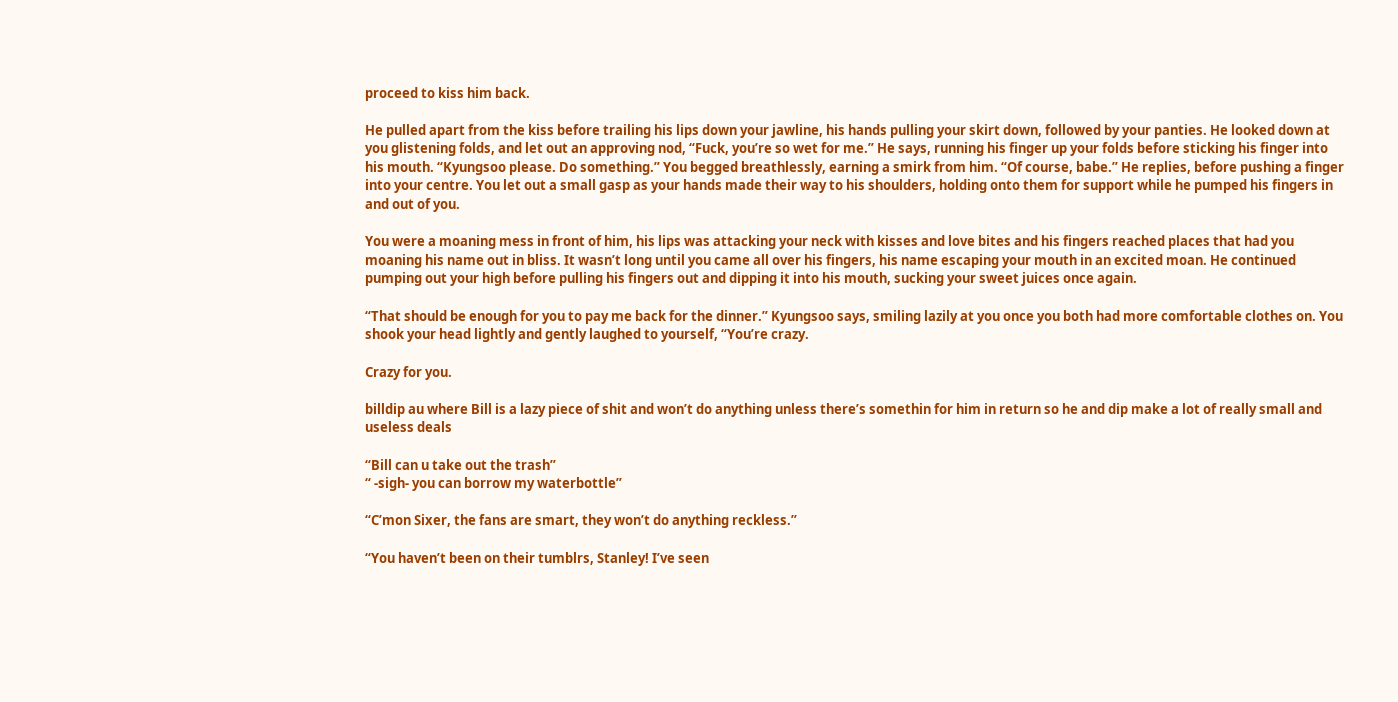proceed to kiss him back.

He pulled apart from the kiss before trailing his lips down your jawline, his hands pulling your skirt down, followed by your panties. He looked down at you glistening folds, and let out an approving nod, “Fuck, you’re so wet for me.” He says, running his finger up your folds before sticking his finger into his mouth. “Kyungsoo please. Do something.” You begged breathlessly, earning a smirk from him. “Of course, babe.” He replies, before pushing a finger into your centre. You let out a small gasp as your hands made their way to his shoulders, holding onto them for support while he pumped his fingers in and out of you.

You were a moaning mess in front of him, his lips was attacking your neck with kisses and love bites and his fingers reached places that had you moaning his name out in bliss. It wasn’t long until you came all over his fingers, his name escaping your mouth in an excited moan. He continued pumping out your high before pulling his fingers out and dipping it into his mouth, sucking your sweet juices once again.

“That should be enough for you to pay me back for the dinner.” Kyungsoo says, smiling lazily at you once you both had more comfortable clothes on. You shook your head lightly and gently laughed to yourself, “You’re crazy.

Crazy for you.

billdip au where Bill is a lazy piece of shit and won’t do anything unless there’s somethin for him in return so he and dip make a lot of really small and useless deals

“Bill can u take out the trash”
“ -sigh- you can borrow my waterbottle”

“C’mon Sixer, the fans are smart, they won’t do anything reckless.”

“You haven’t been on their tumblrs, Stanley! I’ve seen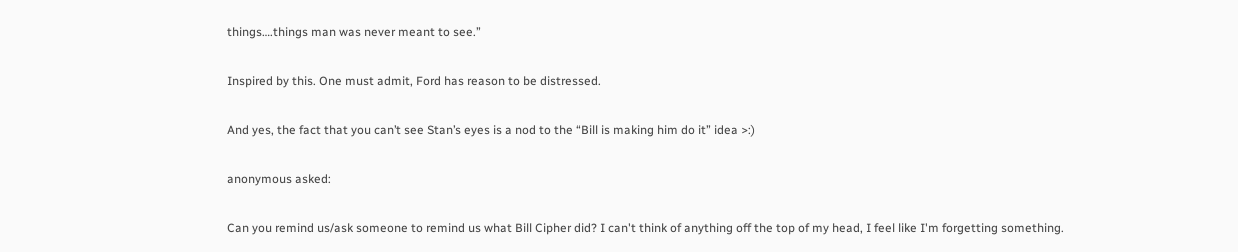things….things man was never meant to see.”

Inspired by this. One must admit, Ford has reason to be distressed.

And yes, the fact that you can’t see Stan’s eyes is a nod to the “Bill is making him do it” idea >:)

anonymous asked:

Can you remind us/ask someone to remind us what Bill Cipher did? I can't think of anything off the top of my head, I feel like I'm forgetting something.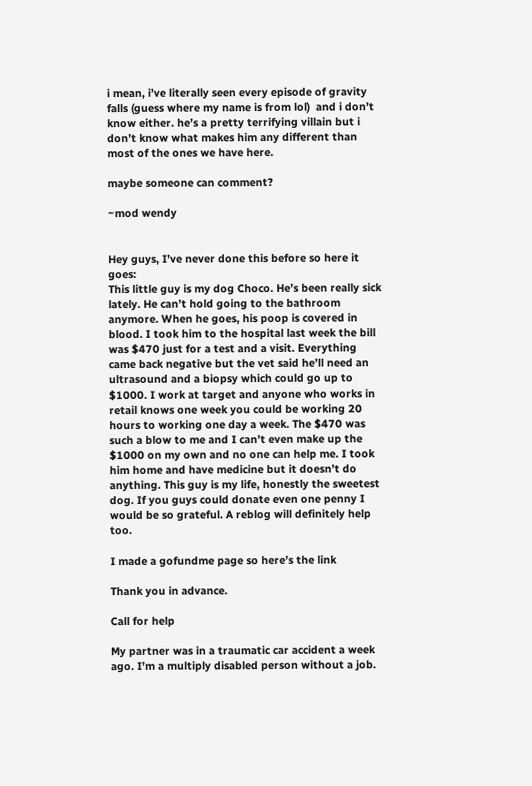i mean, i’ve literally seen every episode of gravity falls (guess where my name is from lol)  and i don’t know either. he’s a pretty terrifying villain but i don’t know what makes him any different than most of the ones we have here.

maybe someone can comment?

~mod wendy


Hey guys, I’ve never done this before so here it goes:
This little guy is my dog Choco. He’s been really sick lately. He can’t hold going to the bathroom anymore. When he goes, his poop is covered in blood. I took him to the hospital last week the bill was $470 just for a test and a visit. Everything came back negative but the vet said he’ll need an ultrasound and a biopsy which could go up to $1000. I work at target and anyone who works in retail knows one week you could be working 20 hours to working one day a week. The $470 was such a blow to me and I can’t even make up the $1000 on my own and no one can help me. I took him home and have medicine but it doesn’t do anything. This guy is my life, honestly the sweetest dog. If you guys could donate even one penny I would be so grateful. A reblog will definitely help too.

I made a gofundme page so here’s the link

Thank you in advance.

Call for help

My partner was in a traumatic car accident a week ago. I’m a multiply disabled person without a job.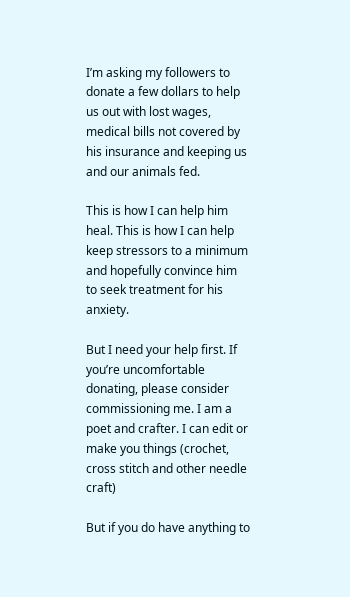I’m asking my followers to donate a few dollars to help us out with lost wages, medical bills not covered by his insurance and keeping us and our animals fed.

This is how I can help him heal. This is how I can help keep stressors to a minimum and hopefully convince him to seek treatment for his anxiety.

But I need your help first. If you’re uncomfortable donating, please consider commissioning me. I am a poet and crafter. I can edit or make you things (crochet, cross stitch and other needle craft)

But if you do have anything to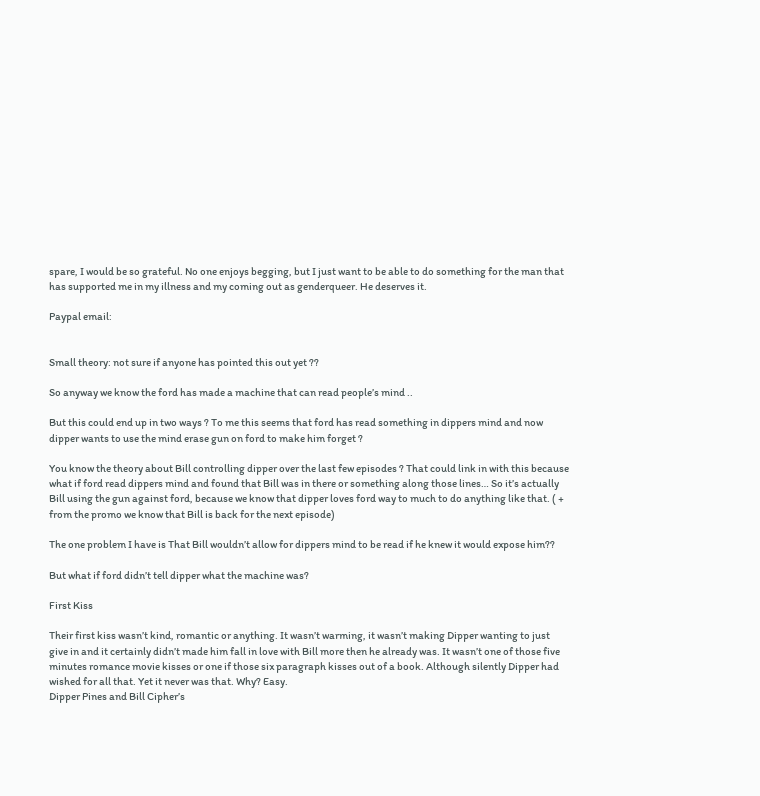spare, I would be so grateful. No one enjoys begging, but I just want to be able to do something for the man that has supported me in my illness and my coming out as genderqueer. He deserves it.

Paypal email:


Small theory: not sure if anyone has pointed this out yet ??

So anyway we know the ford has made a machine that can read people’s mind ..

But this could end up in two ways ? To me this seems that ford has read something in dippers mind and now dipper wants to use the mind erase gun on ford to make him forget ?

You know the theory about Bill controlling dipper over the last few episodes ? That could link in with this because what if ford read dippers mind and found that Bill was in there or something along those lines… So it’s actually Bill using the gun against ford, because we know that dipper loves ford way to much to do anything like that. ( + from the promo we know that Bill is back for the next episode)

The one problem I have is That Bill wouldn’t allow for dippers mind to be read if he knew it would expose him??

But what if ford didn’t tell dipper what the machine was?

First Kiss

Their first kiss wasn’t kind, romantic or anything. It wasn’t warming, it wasn’t making Dipper wanting to just give in and it certainly didn’t made him fall in love with Bill more then he already was. It wasn’t one of those five minutes romance movie kisses or one if those six paragraph kisses out of a book. Although silently Dipper had wished for all that. Yet it never was that. Why? Easy.
Dipper Pines and Bill Cipher’s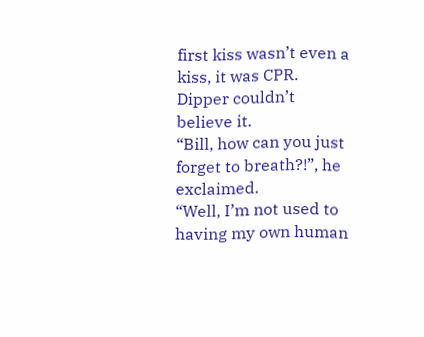first kiss wasn’t even a kiss, it was CPR.
Dipper couldn’t believe it.
“Bill, how can you just forget to breath?!”, he exclaimed.
“Well, I’m not used to having my own human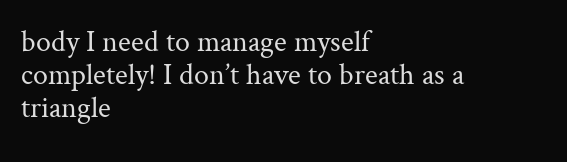body I need to manage myself completely! I don’t have to breath as a triangle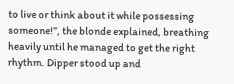to live or think about it while possessing someone!”, the blonde explained, breathing heavily until he managed to get the right rhythm. Dipper stood up and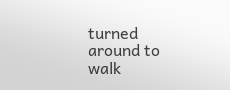turned around to walk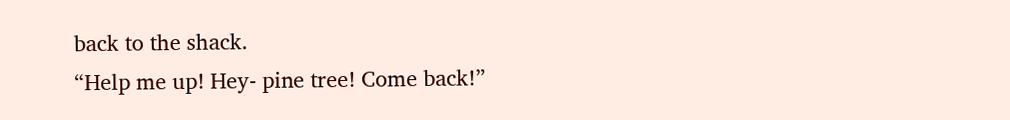back to the shack.
“Help me up! Hey- pine tree! Come back!”